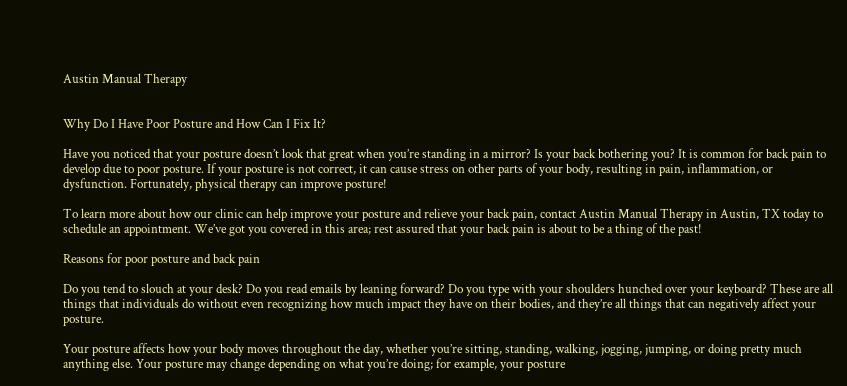Austin Manual Therapy


Why Do I Have Poor Posture and How Can I Fix It?

Have you noticed that your posture doesn’t look that great when you’re standing in a mirror? Is your back bothering you? It is common for back pain to develop due to poor posture. If your posture is not correct, it can cause stress on other parts of your body, resulting in pain, inflammation, or dysfunction. Fortunately, physical therapy can improve posture!

To learn more about how our clinic can help improve your posture and relieve your back pain, contact Austin Manual Therapy in Austin, TX today to schedule an appointment. We’ve got you covered in this area; rest assured that your back pain is about to be a thing of the past!

Reasons for poor posture and back pain

Do you tend to slouch at your desk? Do you read emails by leaning forward? Do you type with your shoulders hunched over your keyboard? These are all things that individuals do without even recognizing how much impact they have on their bodies, and they’re all things that can negatively affect your posture.

Your posture affects how your body moves throughout the day, whether you’re sitting, standing, walking, jogging, jumping, or doing pretty much anything else. Your posture may change depending on what you’re doing; for example, your posture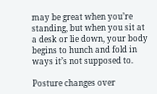may be great when you’re standing, but when you sit at a desk or lie down, your body begins to hunch and fold in ways it’s not supposed to.

Posture changes over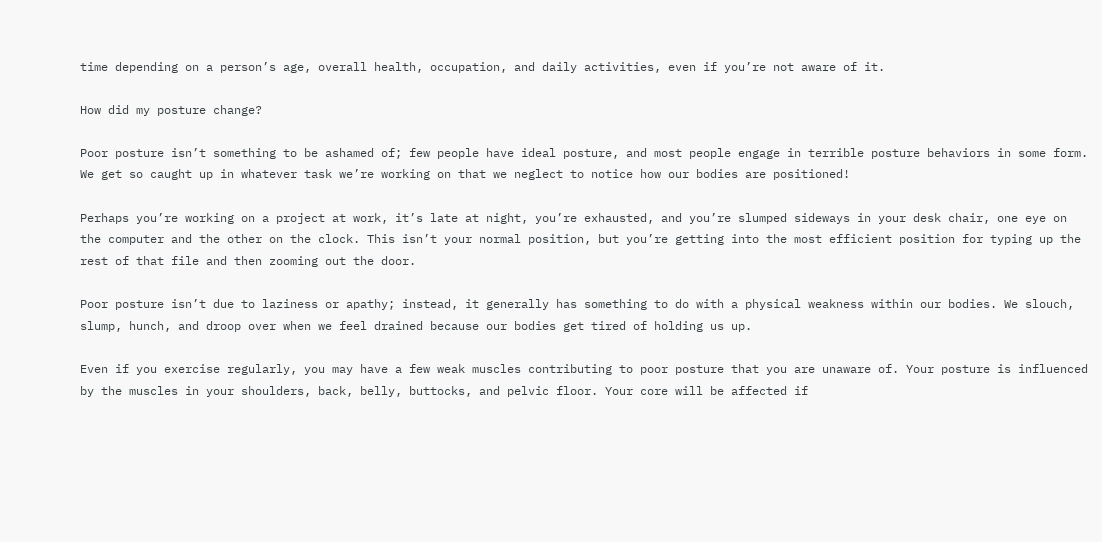time depending on a person’s age, overall health, occupation, and daily activities, even if you’re not aware of it.

How did my posture change?

Poor posture isn’t something to be ashamed of; few people have ideal posture, and most people engage in terrible posture behaviors in some form. We get so caught up in whatever task we’re working on that we neglect to notice how our bodies are positioned!

Perhaps you’re working on a project at work, it’s late at night, you’re exhausted, and you’re slumped sideways in your desk chair, one eye on the computer and the other on the clock. This isn’t your normal position, but you’re getting into the most efficient position for typing up the rest of that file and then zooming out the door.

Poor posture isn’t due to laziness or apathy; instead, it generally has something to do with a physical weakness within our bodies. We slouch, slump, hunch, and droop over when we feel drained because our bodies get tired of holding us up.

Even if you exercise regularly, you may have a few weak muscles contributing to poor posture that you are unaware of. Your posture is influenced by the muscles in your shoulders, back, belly, buttocks, and pelvic floor. Your core will be affected if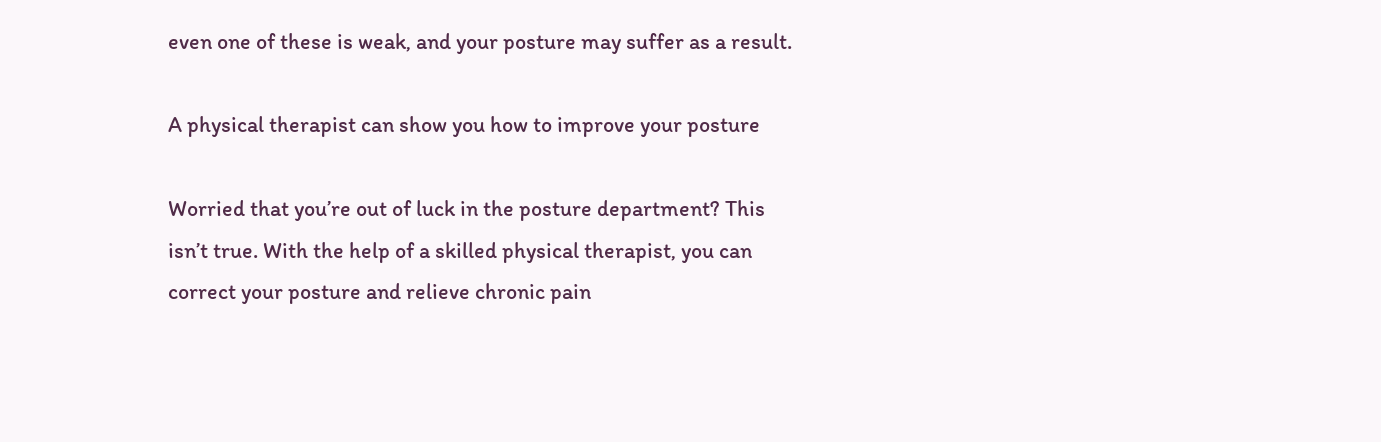even one of these is weak, and your posture may suffer as a result.

A physical therapist can show you how to improve your posture

Worried that you’re out of luck in the posture department? This isn’t true. With the help of a skilled physical therapist, you can correct your posture and relieve chronic pain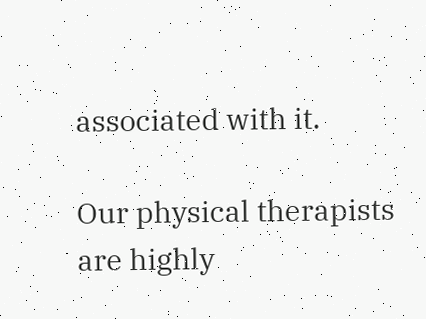associated with it.

Our physical therapists are highly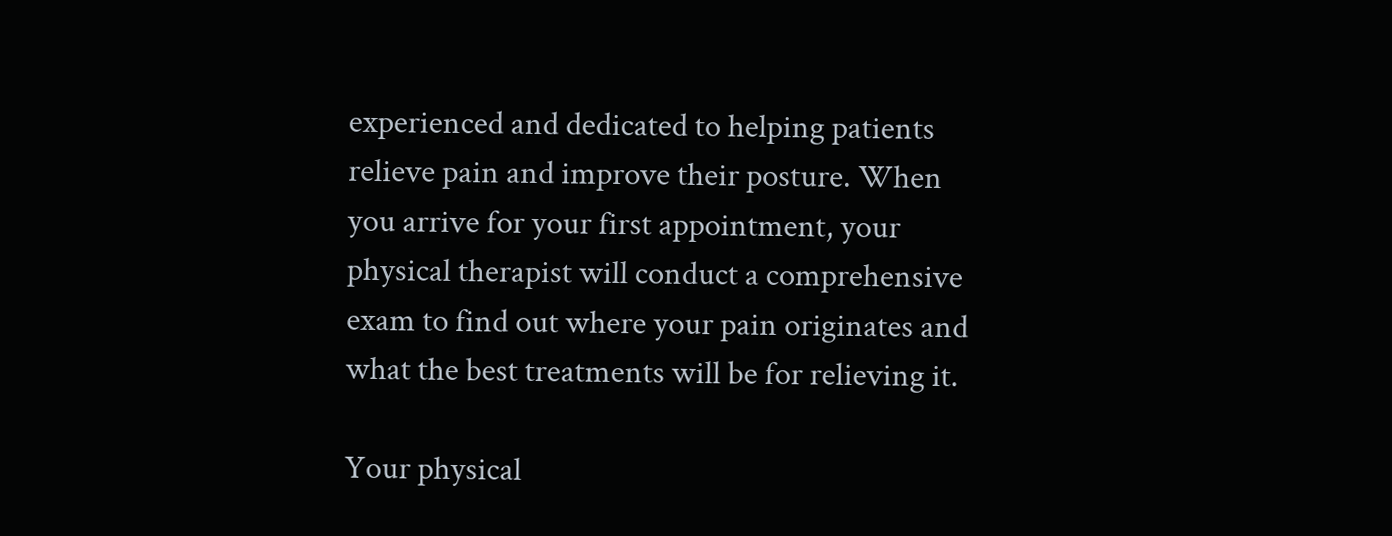experienced and dedicated to helping patients relieve pain and improve their posture. When you arrive for your first appointment, your physical therapist will conduct a comprehensive exam to find out where your pain originates and what the best treatments will be for relieving it.

Your physical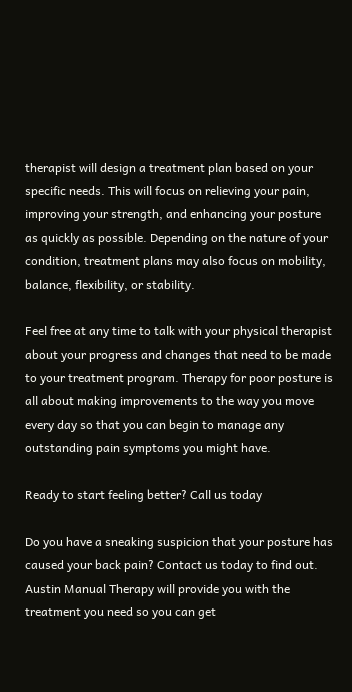therapist will design a treatment plan based on your specific needs. This will focus on relieving your pain, improving your strength, and enhancing your posture as quickly as possible. Depending on the nature of your condition, treatment plans may also focus on mobility, balance, flexibility, or stability.

Feel free at any time to talk with your physical therapist about your progress and changes that need to be made to your treatment program. Therapy for poor posture is all about making improvements to the way you move every day so that you can begin to manage any outstanding pain symptoms you might have.

Ready to start feeling better? Call us today

Do you have a sneaking suspicion that your posture has caused your back pain? Contact us today to find out. Austin Manual Therapy will provide you with the treatment you need so you can get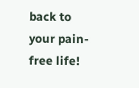back to your pain-free life!